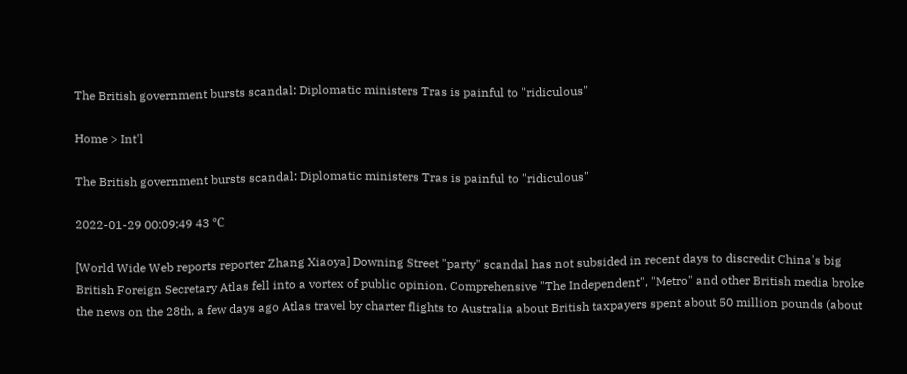The British government bursts scandal: Diplomatic ministers Tras is painful to "ridiculous"

Home > Int'l

The British government bursts scandal: Diplomatic ministers Tras is painful to "ridiculous"

2022-01-29 00:09:49 43 ℃

[World Wide Web reports reporter Zhang Xiaoya] Downing Street "party" scandal has not subsided in recent days to discredit China's big British Foreign Secretary Atlas fell into a vortex of public opinion. Comprehensive "The Independent", "Metro" and other British media broke the news on the 28th, a few days ago Atlas travel by charter flights to Australia about British taxpayers spent about 50 million pounds (about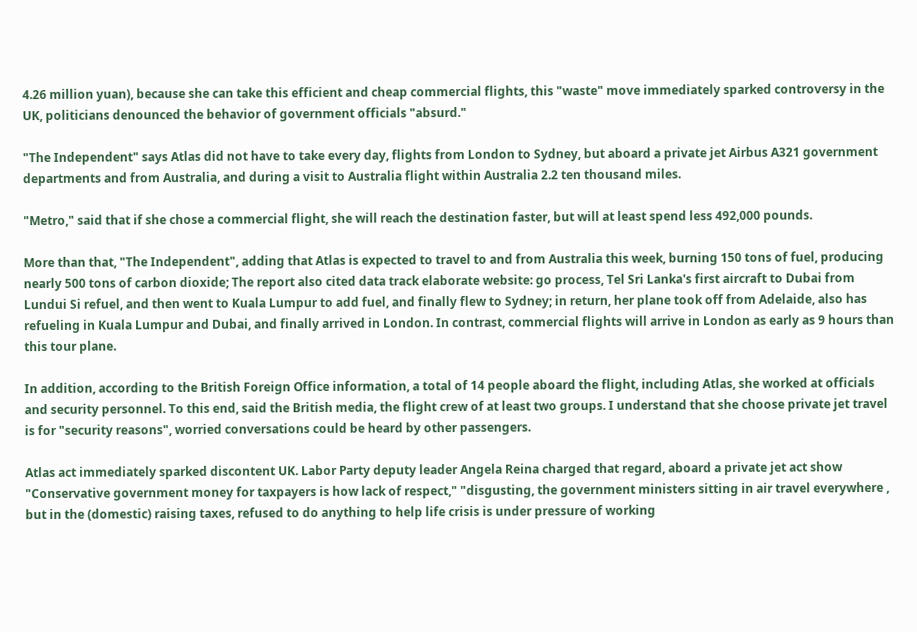4.26 million yuan), because she can take this efficient and cheap commercial flights, this "waste" move immediately sparked controversy in the UK, politicians denounced the behavior of government officials "absurd."

"The Independent" says Atlas did not have to take every day, flights from London to Sydney, but aboard a private jet Airbus A321 government departments and from Australia, and during a visit to Australia flight within Australia 2.2 ten thousand miles.

"Metro," said that if she chose a commercial flight, she will reach the destination faster, but will at least spend less 492,000 pounds.

More than that, "The Independent", adding that Atlas is expected to travel to and from Australia this week, burning 150 tons of fuel, producing nearly 500 tons of carbon dioxide; The report also cited data track elaborate website: go process, Tel Sri Lanka's first aircraft to Dubai from Lundui Si refuel, and then went to Kuala Lumpur to add fuel, and finally flew to Sydney; in return, her plane took off from Adelaide, also has refueling in Kuala Lumpur and Dubai, and finally arrived in London. In contrast, commercial flights will arrive in London as early as 9 hours than this tour plane.

In addition, according to the British Foreign Office information, a total of 14 people aboard the flight, including Atlas, she worked at officials and security personnel. To this end, said the British media, the flight crew of at least two groups. I understand that she choose private jet travel is for "security reasons", worried conversations could be heard by other passengers.

Atlas act immediately sparked discontent UK. Labor Party deputy leader Angela Reina charged that regard, aboard a private jet act show "Conservative government money for taxpayers is how lack of respect," "disgusting, the government ministers sitting in air travel everywhere , but in the (domestic) raising taxes, refused to do anything to help life crisis is under pressure of working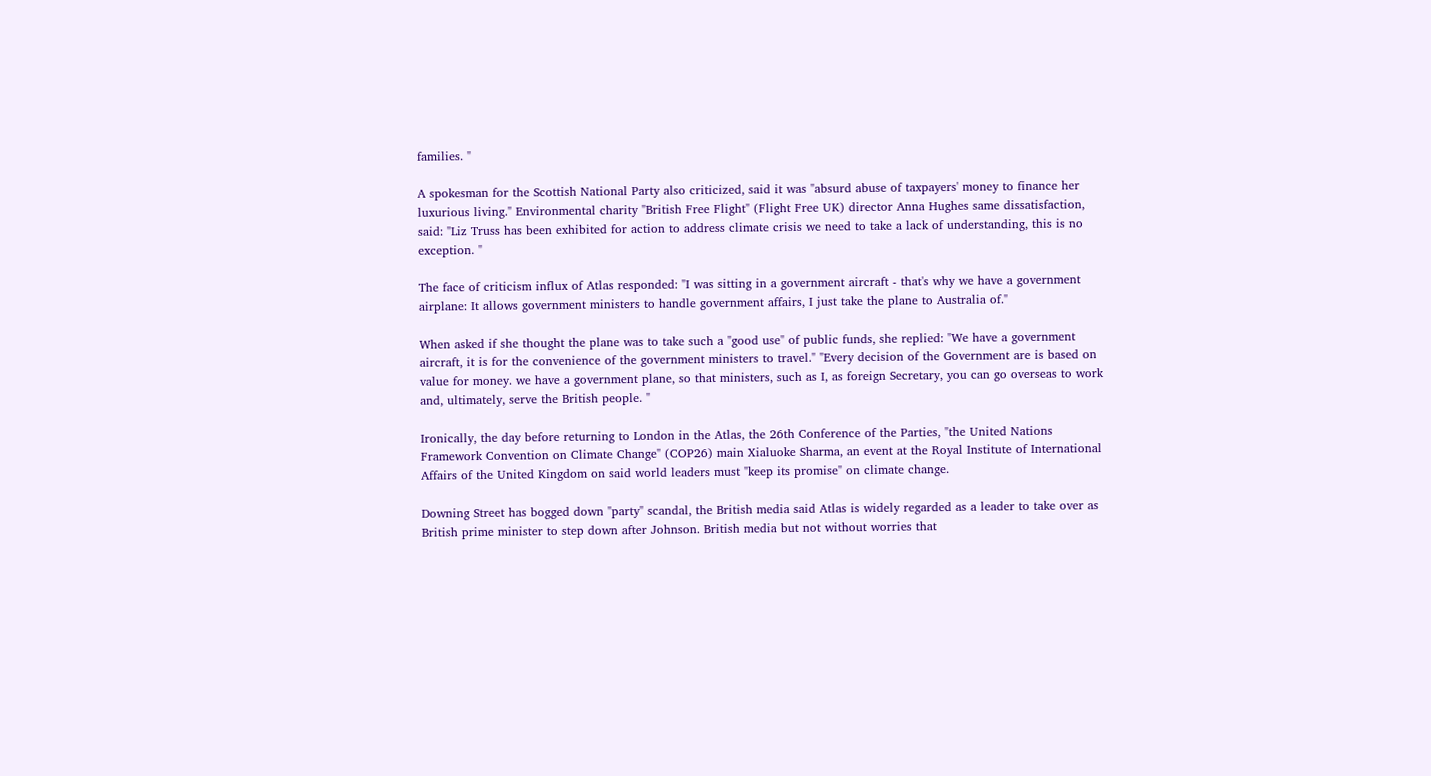families. "

A spokesman for the Scottish National Party also criticized, said it was "absurd abuse of taxpayers' money to finance her luxurious living." Environmental charity "British Free Flight" (Flight Free UK) director Anna Hughes same dissatisfaction, said: "Liz Truss has been exhibited for action to address climate crisis we need to take a lack of understanding, this is no exception. "

The face of criticism influx of Atlas responded: "I was sitting in a government aircraft - that's why we have a government airplane: It allows government ministers to handle government affairs, I just take the plane to Australia of."

When asked if she thought the plane was to take such a "good use" of public funds, she replied: "We have a government aircraft, it is for the convenience of the government ministers to travel." "Every decision of the Government are is based on value for money. we have a government plane, so that ministers, such as I, as foreign Secretary, you can go overseas to work and, ultimately, serve the British people. "

Ironically, the day before returning to London in the Atlas, the 26th Conference of the Parties, "the United Nations Framework Convention on Climate Change" (COP26) main Xialuoke Sharma, an event at the Royal Institute of International Affairs of the United Kingdom on said world leaders must "keep its promise" on climate change.

Downing Street has bogged down "party" scandal, the British media said Atlas is widely regarded as a leader to take over as British prime minister to step down after Johnson. British media but not without worries that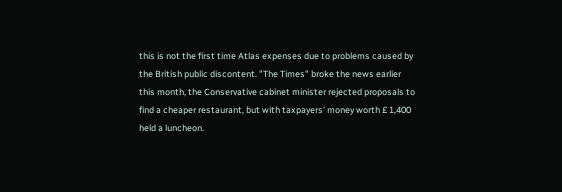this is not the first time Atlas expenses due to problems caused by the British public discontent. "The Times" broke the news earlier this month, the Conservative cabinet minister rejected proposals to find a cheaper restaurant, but with taxpayers' money worth £ 1,400 held a luncheon.